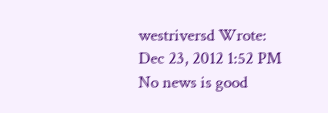westriversd Wrote:
Dec 23, 2012 1:52 PM
No news is good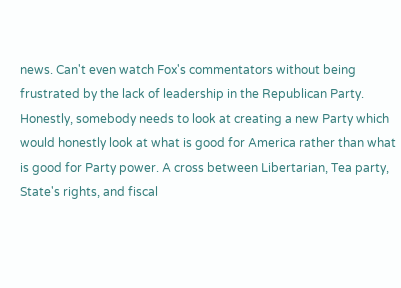news. Can't even watch Fox's commentators without being frustrated by the lack of leadership in the Republican Party. Honestly, somebody needs to look at creating a new Party which would honestly look at what is good for America rather than what is good for Party power. A cross between Libertarian, Tea party, State's rights, and fiscal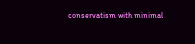conservatism with minimal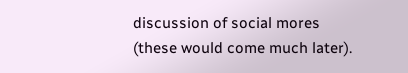discussion of social mores (these would come much later).